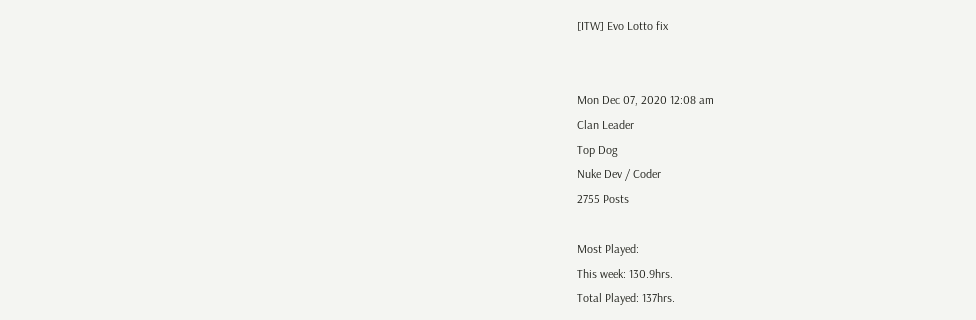[ITW] Evo Lotto fix


Mon Dec 07, 2020 12:08 am
Clan Leader
Top Dog
Nuke Dev / Coder
2755 Posts

Most Played:
This week: 130.9hrs.
Total Played: 137hrs.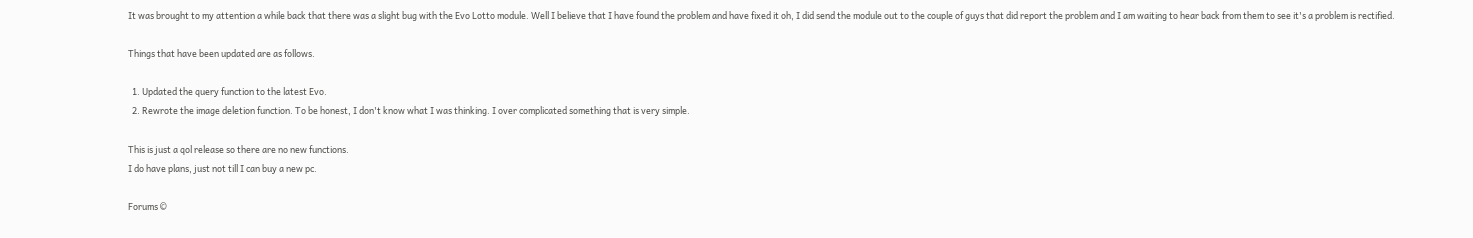It was brought to my attention a while back that there was a slight bug with the Evo Lotto module. Well I believe that I have found the problem and have fixed it oh, I did send the module out to the couple of guys that did report the problem and I am waiting to hear back from them to see it's a problem is rectified.

Things that have been updated are as follows.

  1. Updated the query function to the latest Evo.
  2. Rewrote the image deletion function. To be honest, I don't know what I was thinking. I over complicated something that is very simple.

This is just a qol release so there are no new functions.
I do have plans, just not till I can buy a new pc.

Forums ©